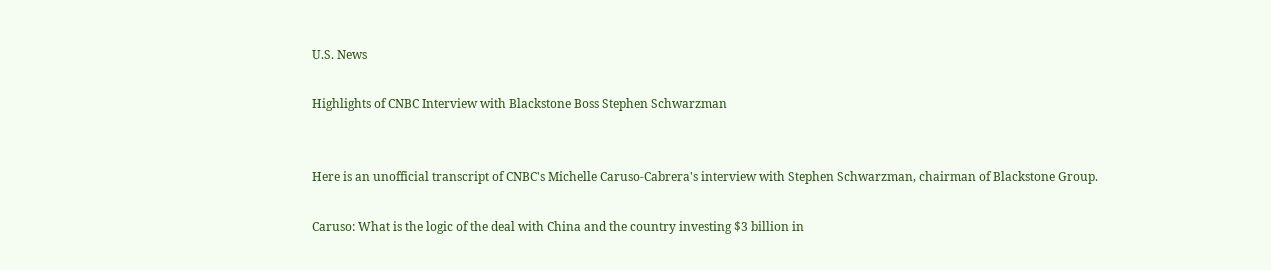U.S. News

Highlights of CNBC Interview with Blackstone Boss Stephen Schwarzman


Here is an unofficial transcript of CNBC's Michelle Caruso-Cabrera's interview with Stephen Schwarzman, chairman of Blackstone Group.

Caruso: What is the logic of the deal with China and the country investing $3 billion in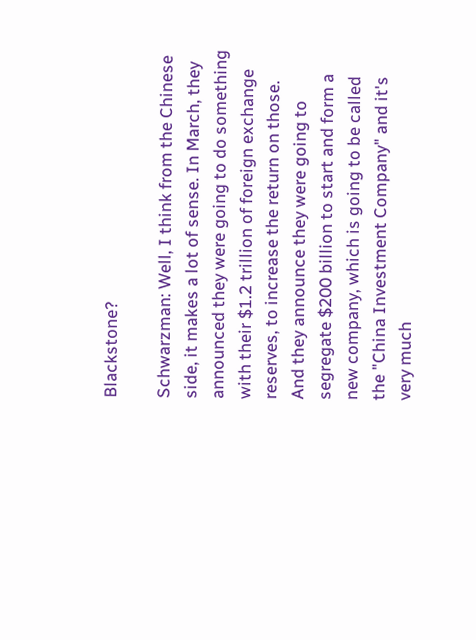Blackstone?

Schwarzman: Well, I think from the Chinese side, it makes a lot of sense. In March, they announced they were going to do something with their $1.2 trillion of foreign exchange reserves, to increase the return on those. And they announce they were going to segregate $200 billion to start and form a new company, which is going to be called the "China Investment Company" and it's very much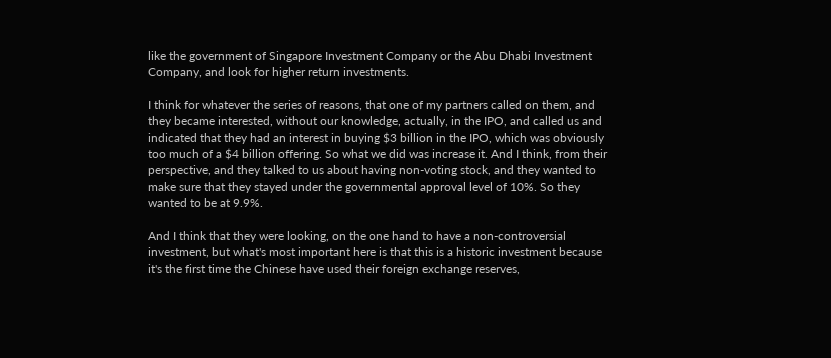like the government of Singapore Investment Company or the Abu Dhabi Investment Company, and look for higher return investments.

I think for whatever the series of reasons, that one of my partners called on them, and they became interested, without our knowledge, actually, in the IPO, and called us and indicated that they had an interest in buying $3 billion in the IPO, which was obviously too much of a $4 billion offering. So what we did was increase it. And I think, from their perspective, and they talked to us about having non-voting stock, and they wanted to make sure that they stayed under the governmental approval level of 10%. So they wanted to be at 9.9%.

And I think that they were looking, on the one hand to have a non-controversial investment, but what's most important here is that this is a historic investment because it's the first time the Chinese have used their foreign exchange reserves,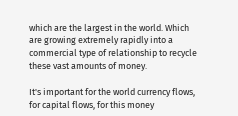which are the largest in the world. Which are growing extremely rapidly into a commercial type of relationship to recycle these vast amounts of money.

It's important for the world currency flows, for capital flows, for this money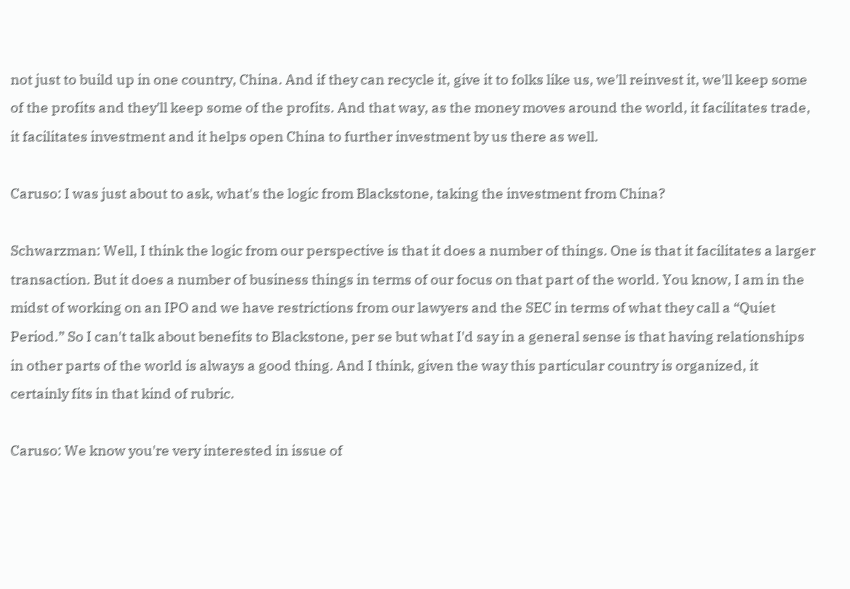not just to build up in one country, China. And if they can recycle it, give it to folks like us, we'll reinvest it, we'll keep some of the profits and they'll keep some of the profits. And that way, as the money moves around the world, it facilitates trade, it facilitates investment and it helps open China to further investment by us there as well.

Caruso: I was just about to ask, what's the logic from Blackstone, taking the investment from China?

Schwarzman: Well, I think the logic from our perspective is that it does a number of things. One is that it facilitates a larger transaction. But it does a number of business things in terms of our focus on that part of the world. You know, I am in the midst of working on an IPO and we have restrictions from our lawyers and the SEC in terms of what they call a “Quiet Period.” So I can't talk about benefits to Blackstone, per se but what I'd say in a general sense is that having relationships in other parts of the world is always a good thing. And I think, given the way this particular country is organized, it certainly fits in that kind of rubric.

Caruso: We know you're very interested in issue of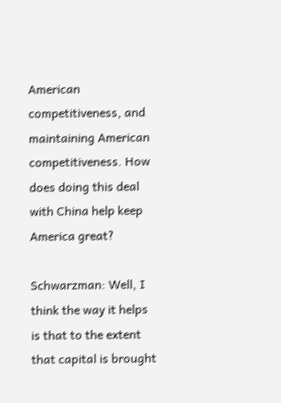American competitiveness, and maintaining American competitiveness. How does doing this deal with China help keep America great?

Schwarzman: Well, I think the way it helps is that to the extent that capital is brought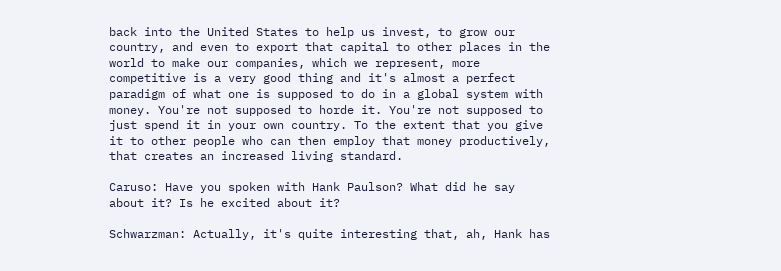back into the United States to help us invest, to grow our country, and even to export that capital to other places in the world to make our companies, which we represent, more competitive is a very good thing and it's almost a perfect paradigm of what one is supposed to do in a global system with money. You're not supposed to horde it. You're not supposed to just spend it in your own country. To the extent that you give it to other people who can then employ that money productively, that creates an increased living standard.

Caruso: Have you spoken with Hank Paulson? What did he say about it? Is he excited about it?

Schwarzman: Actually, it's quite interesting that, ah, Hank has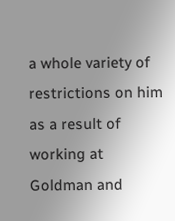a whole variety of restrictions on him as a result of working at Goldman and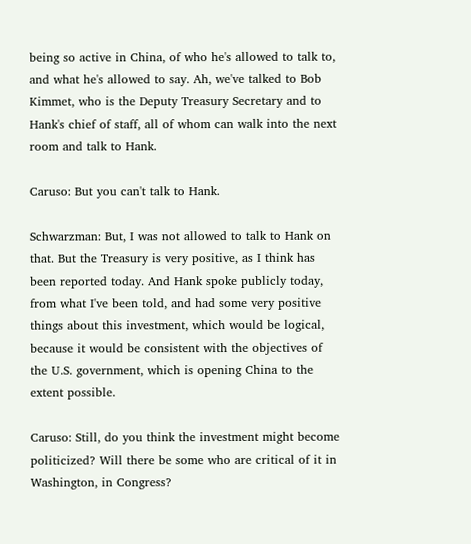being so active in China, of who he's allowed to talk to, and what he's allowed to say. Ah, we've talked to Bob Kimmet, who is the Deputy Treasury Secretary and to Hank's chief of staff, all of whom can walk into the next room and talk to Hank.

Caruso: But you can't talk to Hank.

Schwarzman: But, I was not allowed to talk to Hank on that. But the Treasury is very positive, as I think has been reported today. And Hank spoke publicly today, from what I've been told, and had some very positive things about this investment, which would be logical, because it would be consistent with the objectives of the U.S. government, which is opening China to the extent possible.

Caruso: Still, do you think the investment might become politicized? Will there be some who are critical of it in Washington, in Congress?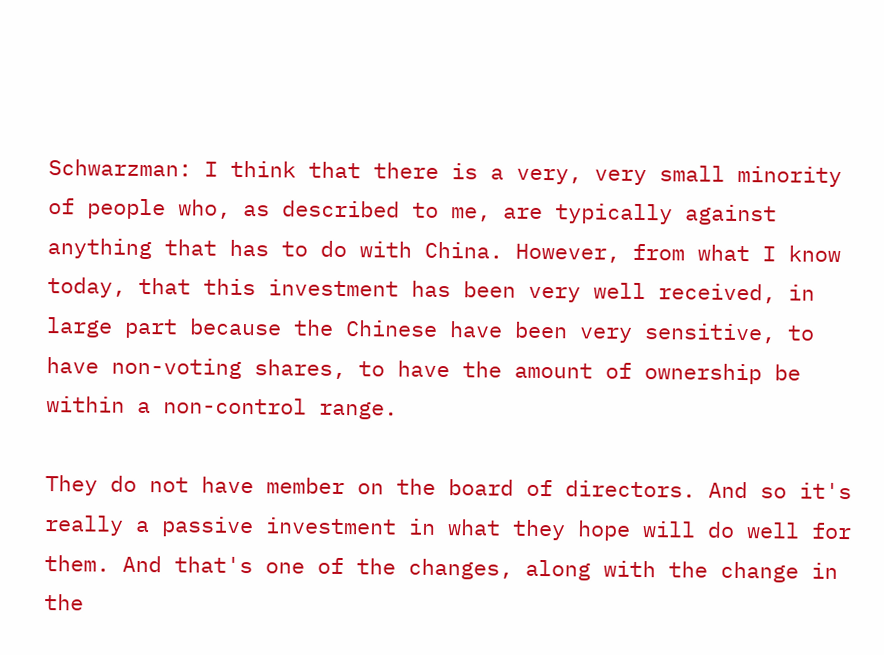Schwarzman: I think that there is a very, very small minority of people who, as described to me, are typically against anything that has to do with China. However, from what I know today, that this investment has been very well received, in large part because the Chinese have been very sensitive, to have non-voting shares, to have the amount of ownership be within a non-control range.

They do not have member on the board of directors. And so it's really a passive investment in what they hope will do well for them. And that's one of the changes, along with the change in the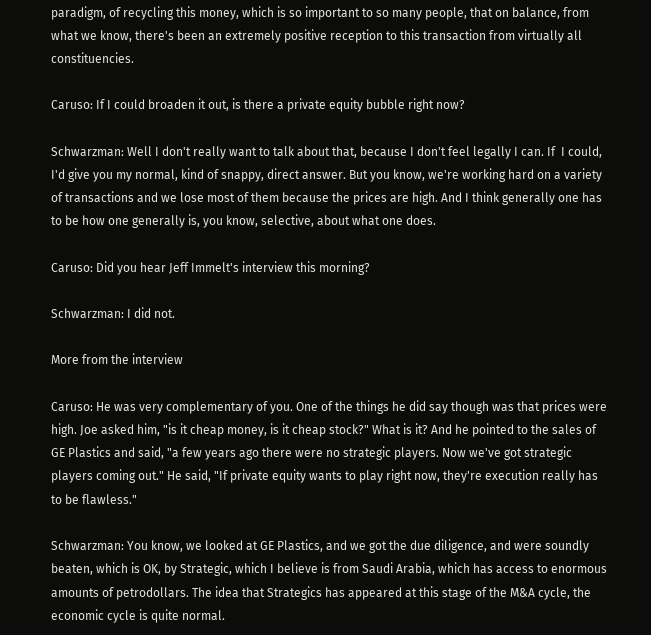paradigm, of recycling this money, which is so important to so many people, that on balance, from what we know, there's been an extremely positive reception to this transaction from virtually all constituencies.

Caruso: If I could broaden it out, is there a private equity bubble right now?

Schwarzman: Well I don't really want to talk about that, because I don't feel legally I can. If  I could, I'd give you my normal, kind of snappy, direct answer. But you know, we're working hard on a variety of transactions and we lose most of them because the prices are high. And I think generally one has to be how one generally is, you know, selective, about what one does.

Caruso: Did you hear Jeff Immelt's interview this morning?

Schwarzman: I did not.

More from the interview

Caruso: He was very complementary of you. One of the things he did say though was that prices were high. Joe asked him, "is it cheap money, is it cheap stock?" What is it? And he pointed to the sales of GE Plastics and said, "a few years ago there were no strategic players. Now we've got strategic players coming out." He said, "If private equity wants to play right now, they're execution really has to be flawless."

Schwarzman: You know, we looked at GE Plastics, and we got the due diligence, and were soundly beaten, which is OK, by Strategic, which I believe is from Saudi Arabia, which has access to enormous amounts of petrodollars. The idea that Strategics has appeared at this stage of the M&A cycle, the economic cycle is quite normal.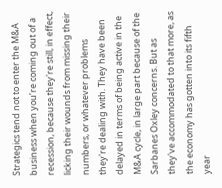Strategics tend not to enter the M&A business when you’re coming out of a recession, because they're still, in effect, licking their wounds from missing their numbers, or whatever problems they're dealing with. They have been delayed in terms of being active in the M&A cycle, in large part because of the Sarbanes Oxley concerns. But as they've accommodated to that more, as the economy has gotten into its fifth year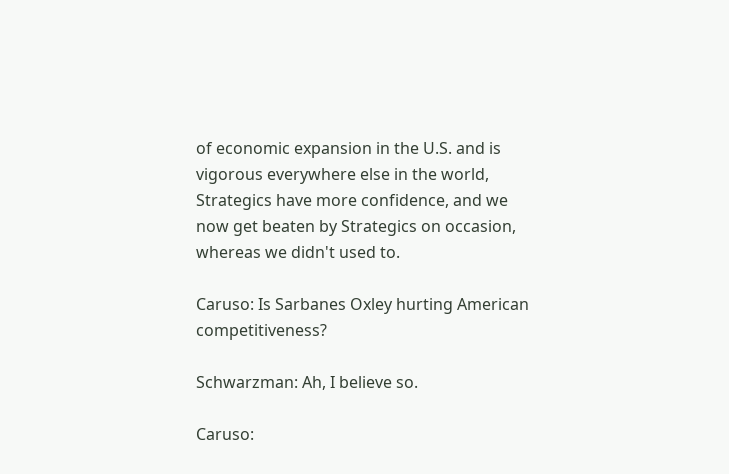of economic expansion in the U.S. and is vigorous everywhere else in the world, Strategics have more confidence, and we now get beaten by Strategics on occasion, whereas we didn't used to.

Caruso: Is Sarbanes Oxley hurting American competitiveness?

Schwarzman: Ah, I believe so.

Caruso: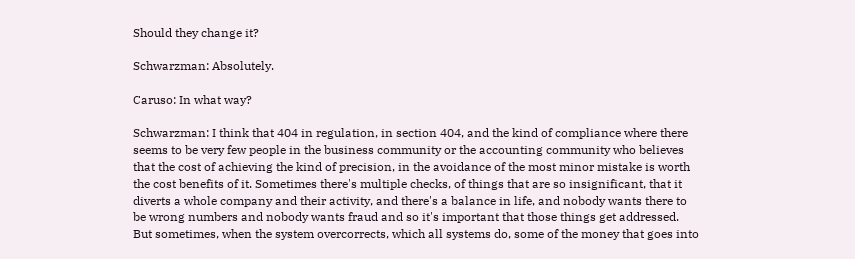Should they change it?

Schwarzman: Absolutely.

Caruso: In what way?

Schwarzman: I think that 404 in regulation, in section 404, and the kind of compliance where there seems to be very few people in the business community or the accounting community who believes that the cost of achieving the kind of precision, in the avoidance of the most minor mistake is worth the cost benefits of it. Sometimes there's multiple checks, of things that are so insignificant, that it diverts a whole company and their activity, and there's a balance in life, and nobody wants there to be wrong numbers and nobody wants fraud and so it's important that those things get addressed. But sometimes, when the system overcorrects, which all systems do, some of the money that goes into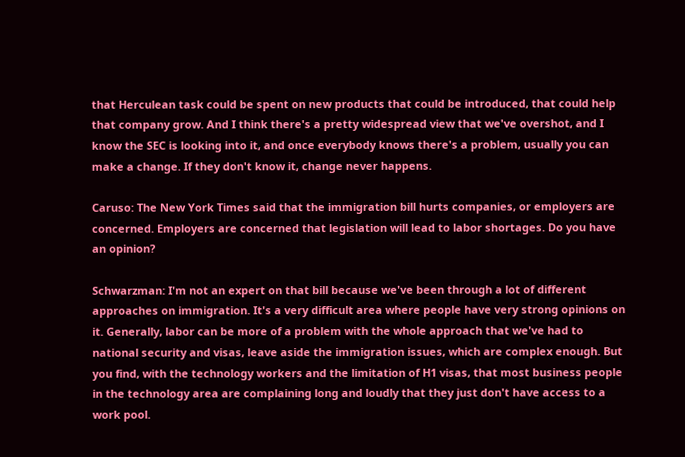that Herculean task could be spent on new products that could be introduced, that could help that company grow. And I think there's a pretty widespread view that we've overshot, and I know the SEC is looking into it, and once everybody knows there's a problem, usually you can make a change. If they don't know it, change never happens.

Caruso: The New York Times said that the immigration bill hurts companies, or employers are concerned. Employers are concerned that legislation will lead to labor shortages. Do you have an opinion?

Schwarzman: I'm not an expert on that bill because we've been through a lot of different approaches on immigration. It's a very difficult area where people have very strong opinions on it. Generally, labor can be more of a problem with the whole approach that we've had to national security and visas, leave aside the immigration issues, which are complex enough. But you find, with the technology workers and the limitation of H1 visas, that most business people in the technology area are complaining long and loudly that they just don't have access to a work pool.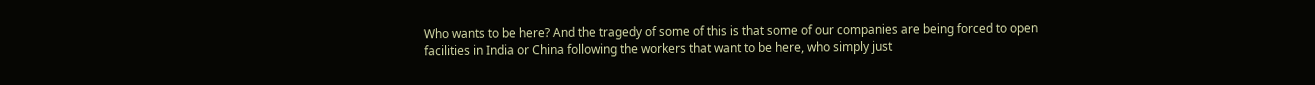Who wants to be here? And the tragedy of some of this is that some of our companies are being forced to open facilities in India or China following the workers that want to be here, who simply just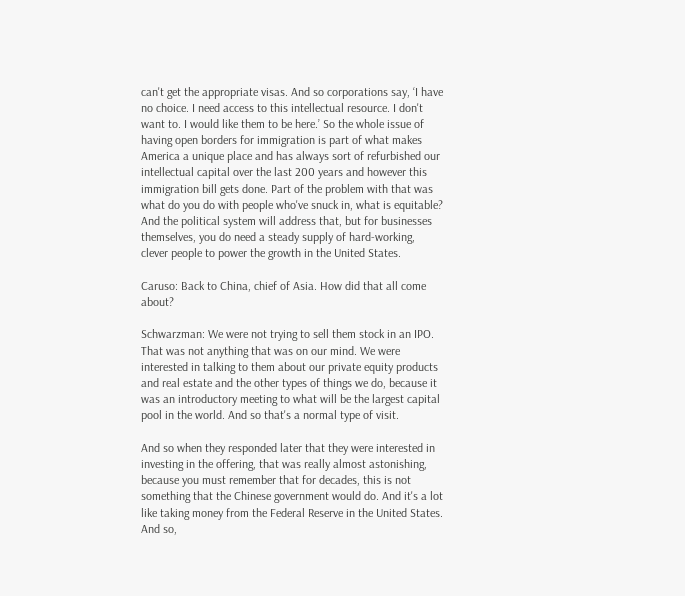can't get the appropriate visas. And so corporations say, ‘I have no choice. I need access to this intellectual resource. I don't want to. I would like them to be here.’ So the whole issue of having open borders for immigration is part of what makes America a unique place and has always sort of refurbished our intellectual capital over the last 200 years and however this immigration bill gets done. Part of the problem with that was what do you do with people who've snuck in, what is equitable? And the political system will address that, but for businesses themselves, you do need a steady supply of hard-working, clever people to power the growth in the United States.

Caruso: Back to China, chief of Asia. How did that all come about?

Schwarzman: We were not trying to sell them stock in an IPO. That was not anything that was on our mind. We were interested in talking to them about our private equity products and real estate and the other types of things we do, because it was an introductory meeting to what will be the largest capital pool in the world. And so that's a normal type of visit.

And so when they responded later that they were interested in investing in the offering, that was really almost astonishing, because you must remember that for decades, this is not something that the Chinese government would do. And it's a lot like taking money from the Federal Reserve in the United States. And so,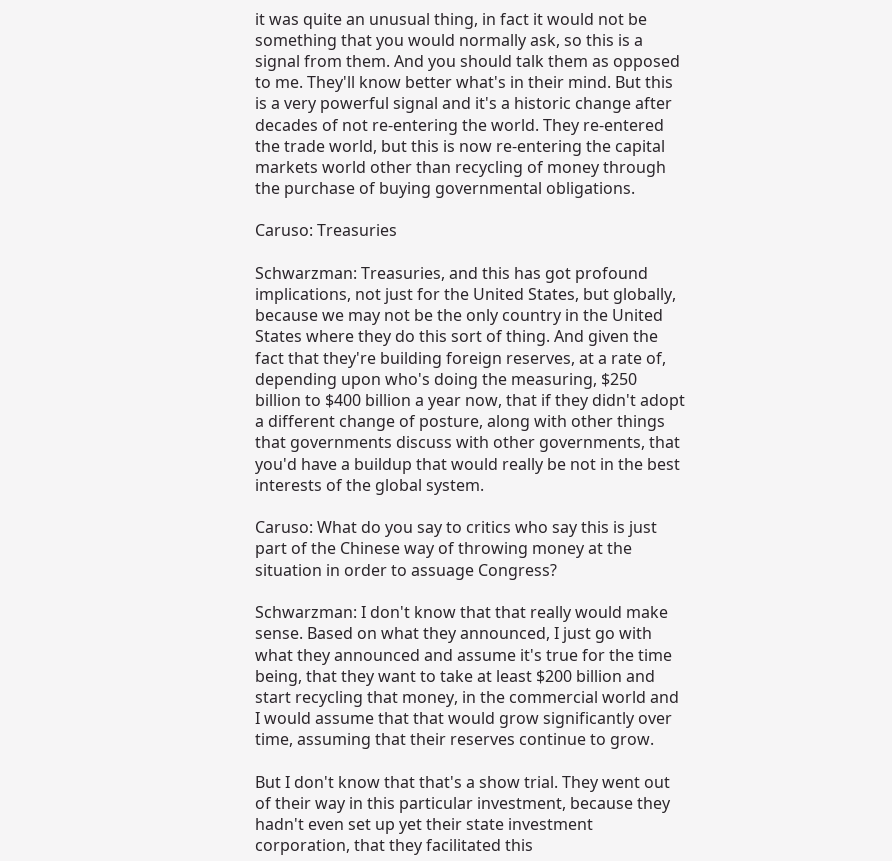it was quite an unusual thing, in fact it would not be something that you would normally ask, so this is a signal from them. And you should talk them as opposed to me. They'll know better what's in their mind. But this is a very powerful signal and it's a historic change after decades of not re-entering the world. They re-entered the trade world, but this is now re-entering the capital markets world other than recycling of money through the purchase of buying governmental obligations.

Caruso: Treasuries

Schwarzman: Treasuries, and this has got profound implications, not just for the United States, but globally, because we may not be the only country in the United States where they do this sort of thing. And given the fact that they're building foreign reserves, at a rate of, depending upon who's doing the measuring, $250 billion to $400 billion a year now, that if they didn't adopt a different change of posture, along with other things that governments discuss with other governments, that you'd have a buildup that would really be not in the best interests of the global system.

Caruso: What do you say to critics who say this is just part of the Chinese way of throwing money at the situation in order to assuage Congress?

Schwarzman: I don't know that that really would make sense. Based on what they announced, I just go with what they announced and assume it's true for the time being, that they want to take at least $200 billion and start recycling that money, in the commercial world and I would assume that that would grow significantly over time, assuming that their reserves continue to grow.

But I don't know that that's a show trial. They went out of their way in this particular investment, because they hadn't even set up yet their state investment corporation, that they facilitated this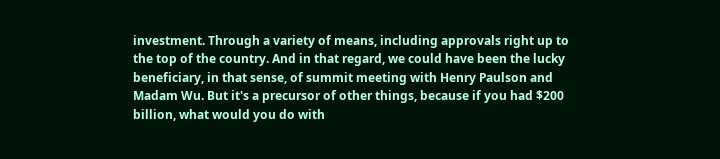investment. Through a variety of means, including approvals right up to the top of the country. And in that regard, we could have been the lucky beneficiary, in that sense, of summit meeting with Henry Paulson and Madam Wu. But it's a precursor of other things, because if you had $200 billion, what would you do with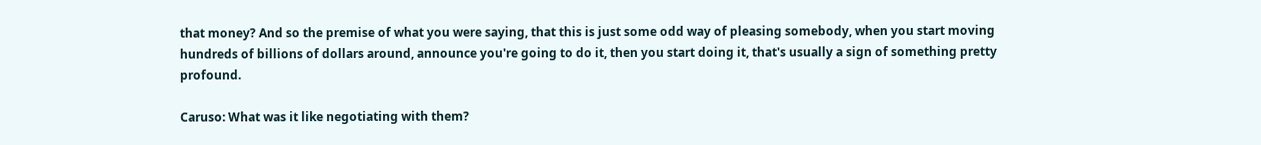that money? And so the premise of what you were saying, that this is just some odd way of pleasing somebody, when you start moving hundreds of billions of dollars around, announce you're going to do it, then you start doing it, that's usually a sign of something pretty profound.

Caruso: What was it like negotiating with them?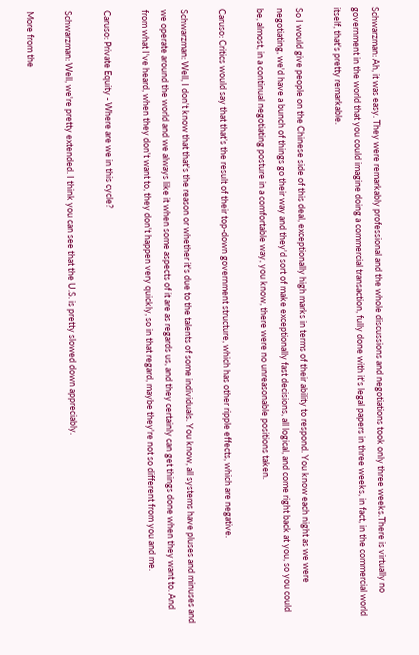Schwarzman: Ah, it was easy. They were remarkably professional and the whole discussions and negotiations took only three weeks.There is virtually no government in the world that you could imagine doing a commercial transaction, fully done with it's legal papers in three weeks, in fact, in the commercial world itself, that's pretty remarkable.

So I would give people on the Chinese side of this deal, exceptionally high marks in terms of their ability to respond. You know each night as we were negotiating, we'd have a bunch of things go their way and they'd sort of make exceptionally fast decisions, all logical, and come right back at you, so you could be, almost, in a continual negotiating posture in a comfortable way, you know, there were no unreasonable positions taken.

Caruso: Critics would say that that’s the result of their top-down government structure, which has other ripple effects, which are negative.

Schwarzman: Well, I don't know that that's the reason or whether it's due to the talents of some individuals. You know, all systems have pluses and minuses and we operate around the world and we always like it when some aspects of it are as regards us, and they certainly can get things done when they want to. And from what I've heard, when they don't want to, they don't happen very quickly, so in that regard, maybe they're not so different from you and me.

Caruso: Private Equity - Where are we in this cycle?

Schwarzman: Well, we're pretty extended. I think you can see that the U.S. is pretty slowed down appreciably.

More from the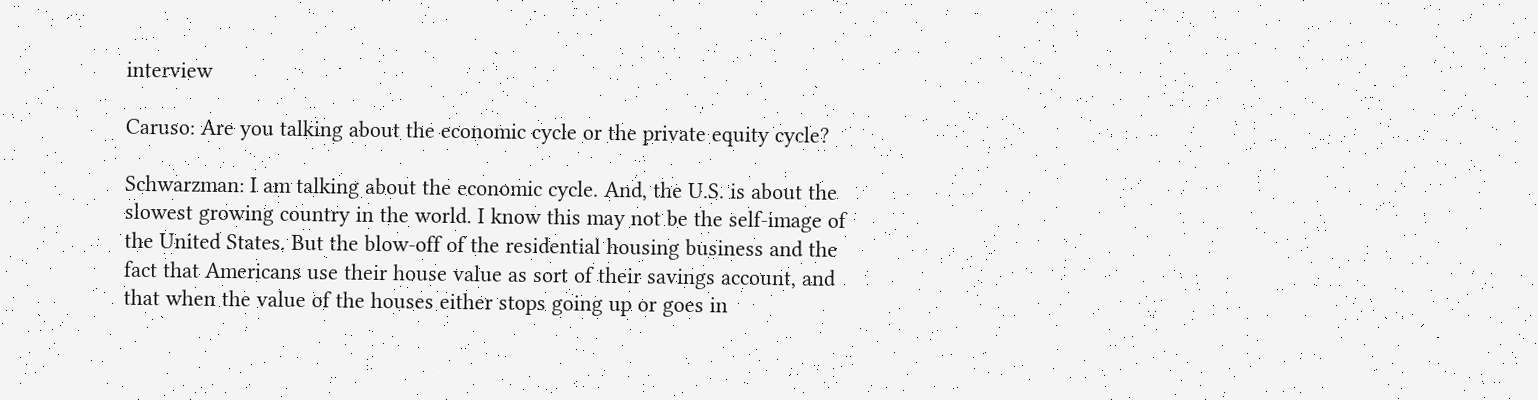interview

Caruso: Are you talking about the economic cycle or the private equity cycle?

Schwarzman: I am talking about the economic cycle. And, the U.S. is about the slowest growing country in the world. I know this may not be the self-image of the United States. But the blow-off of the residential housing business and the fact that Americans use their house value as sort of their savings account, and that when the value of the houses either stops going up or goes in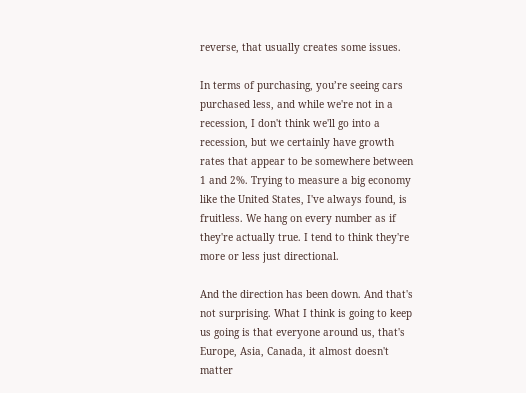reverse, that usually creates some issues.

In terms of purchasing, you’re seeing cars purchased less, and while we're not in a recession, I don't think we'll go into a recession, but we certainly have growth rates that appear to be somewhere between 1 and 2%. Trying to measure a big economy like the United States, I've always found, is fruitless. We hang on every number as if they're actually true. I tend to think they're more or less just directional.

And the direction has been down. And that's not surprising. What I think is going to keep us going is that everyone around us, that's Europe, Asia, Canada, it almost doesn't matter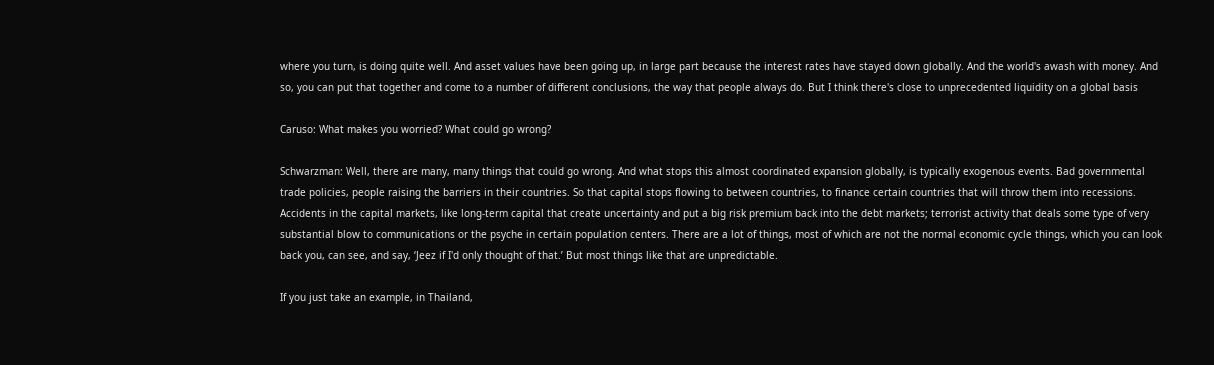where you turn, is doing quite well. And asset values have been going up, in large part because the interest rates have stayed down globally. And the world's awash with money. And so, you can put that together and come to a number of different conclusions, the way that people always do. But I think there's close to unprecedented liquidity on a global basis

Caruso: What makes you worried? What could go wrong?

Schwarzman: Well, there are many, many things that could go wrong. And what stops this almost coordinated expansion globally, is typically exogenous events. Bad governmental trade policies, people raising the barriers in their countries. So that capital stops flowing to between countries, to finance certain countries that will throw them into recessions. Accidents in the capital markets, like long-term capital that create uncertainty and put a big risk premium back into the debt markets; terrorist activity that deals some type of very substantial blow to communications or the psyche in certain population centers. There are a lot of things, most of which are not the normal economic cycle things, which you can look back you, can see, and say, ‘Jeez if I'd only thought of that.’ But most things like that are unpredictable.

If you just take an example, in Thailand,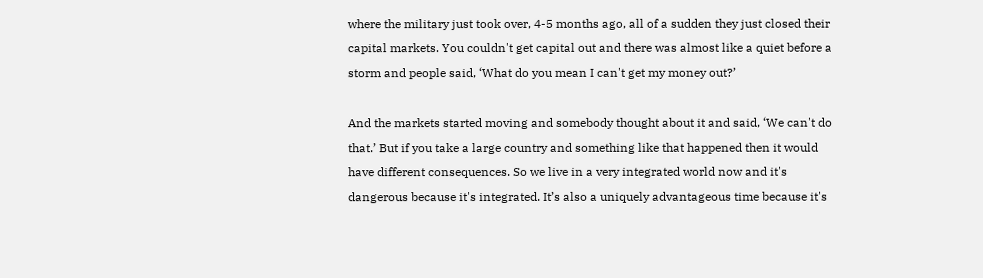where the military just took over, 4-5 months ago, all of a sudden they just closed their capital markets. You couldn't get capital out and there was almost like a quiet before a storm and people said, ‘What do you mean I can't get my money out?’

And the markets started moving and somebody thought about it and said, ‘We can't do that.’ But if you take a large country and something like that happened then it would have different consequences. So we live in a very integrated world now and it's dangerous because it's integrated. It’s also a uniquely advantageous time because it's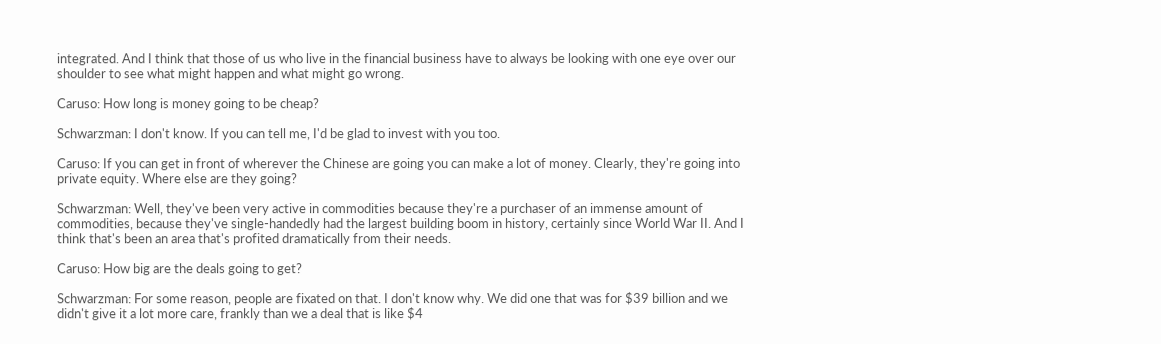integrated. And I think that those of us who live in the financial business have to always be looking with one eye over our shoulder to see what might happen and what might go wrong.

Caruso: How long is money going to be cheap?

Schwarzman: I don't know. If you can tell me, I'd be glad to invest with you too.

Caruso: If you can get in front of wherever the Chinese are going you can make a lot of money. Clearly, they're going into private equity. Where else are they going?

Schwarzman: Well, they've been very active in commodities because they're a purchaser of an immense amount of commodities, because they've single-handedly had the largest building boom in history, certainly since World War II. And I think that's been an area that's profited dramatically from their needs.

Caruso: How big are the deals going to get?

Schwarzman: For some reason, people are fixated on that. I don't know why. We did one that was for $39 billion and we didn't give it a lot more care, frankly than we a deal that is like $4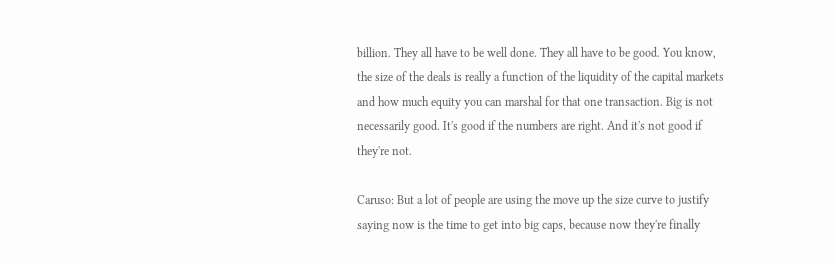billion. They all have to be well done. They all have to be good. You know, the size of the deals is really a function of the liquidity of the capital markets and how much equity you can marshal for that one transaction. Big is not necessarily good. It's good if the numbers are right. And it's not good if they're not.

Caruso: But a lot of people are using the move up the size curve to justify saying now is the time to get into big caps, because now they're finally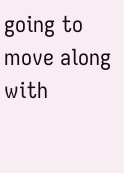going to move along with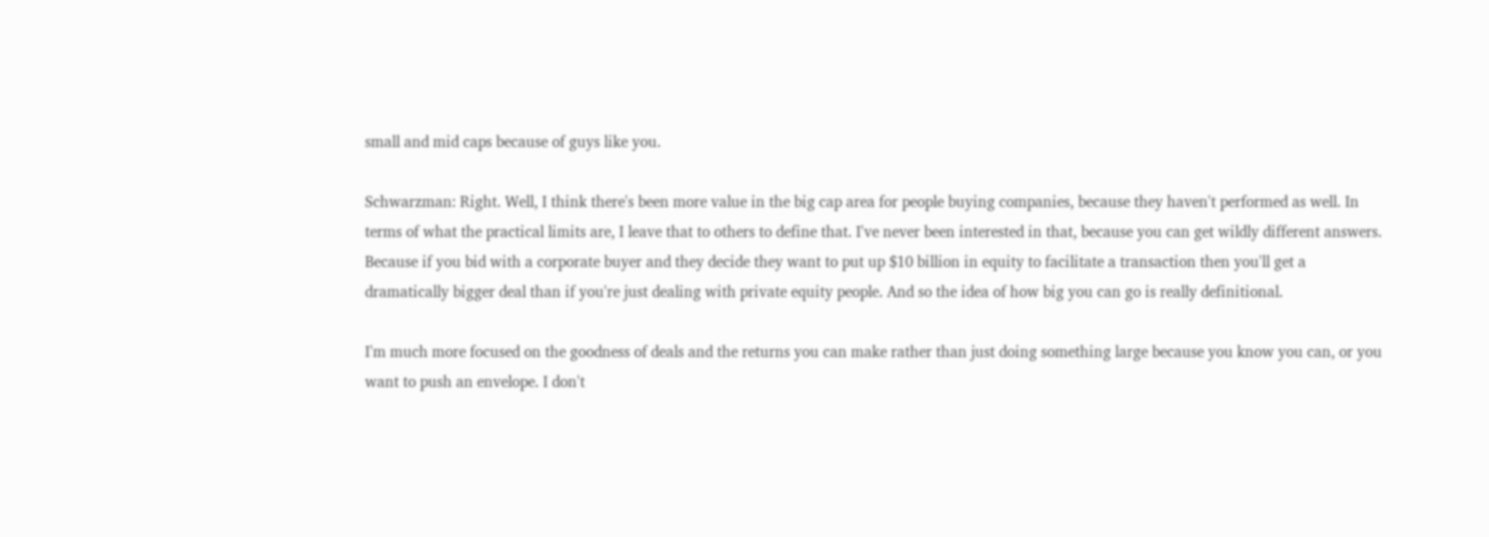small and mid caps because of guys like you.

Schwarzman: Right. Well, I think there's been more value in the big cap area for people buying companies, because they haven't performed as well. In terms of what the practical limits are, I leave that to others to define that. I've never been interested in that, because you can get wildly different answers. Because if you bid with a corporate buyer and they decide they want to put up $10 billion in equity to facilitate a transaction then you'll get a dramatically bigger deal than if you're just dealing with private equity people. And so the idea of how big you can go is really definitional.

I'm much more focused on the goodness of deals and the returns you can make rather than just doing something large because you know you can, or you want to push an envelope. I don't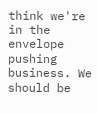think we're in the envelope pushing business. We should be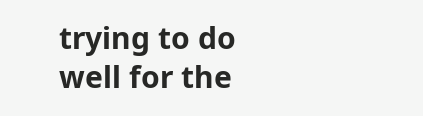trying to do well for the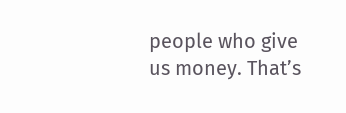people who give us money. That’s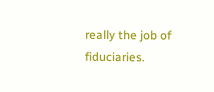really the job of fiduciaries.